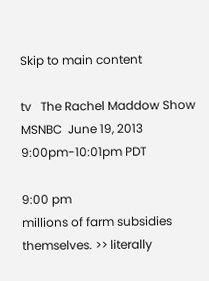Skip to main content

tv   The Rachel Maddow Show  MSNBC  June 19, 2013 9:00pm-10:01pm PDT

9:00 pm
millions of farm subsidies themselves. >> literally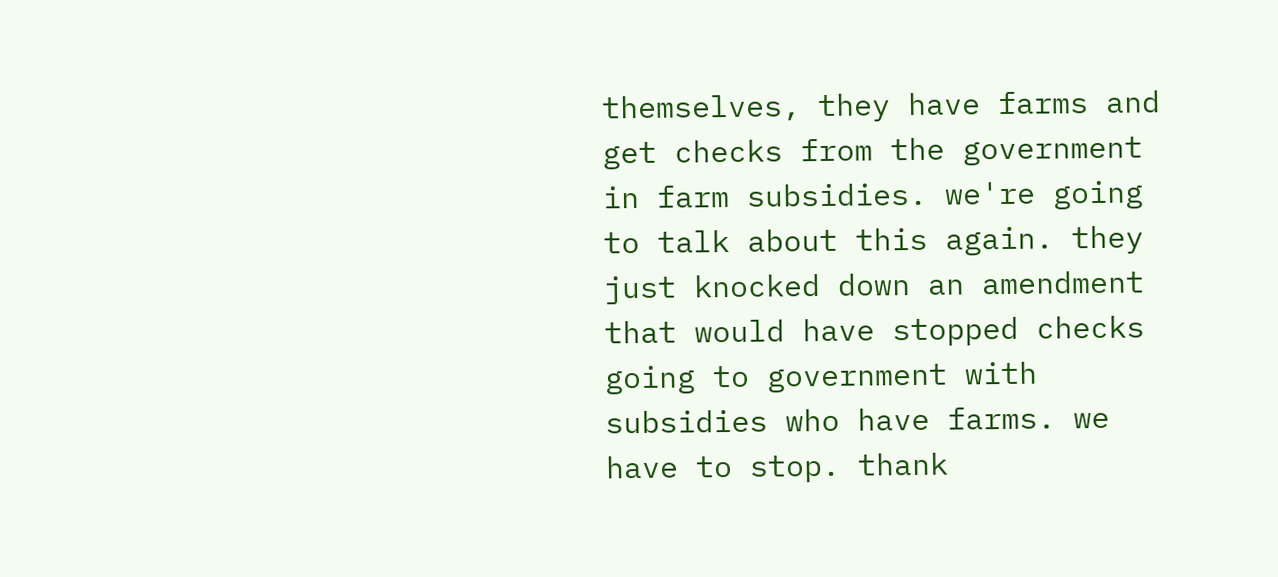themselves, they have farms and get checks from the government in farm subsidies. we're going to talk about this again. they just knocked down an amendment that would have stopped checks going to government with subsidies who have farms. we have to stop. thank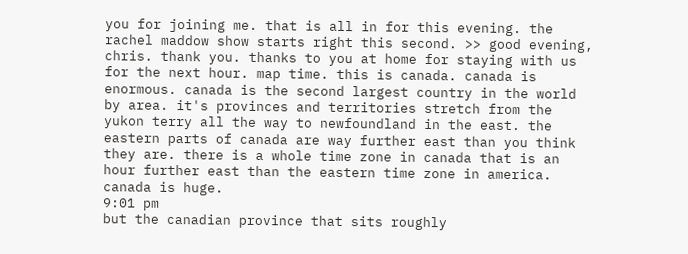you for joining me. that is all in for this evening. the rachel maddow show starts right this second. >> good evening, chris. thank you. thanks to you at home for staying with us for the next hour. map time. this is canada. canada is enormous. canada is the second largest country in the world by area. it's provinces and territories stretch from the yukon terry all the way to newfoundland in the east. the eastern parts of canada are way further east than you think they are. there is a whole time zone in canada that is an hour further east than the eastern time zone in america. canada is huge.
9:01 pm
but the canadian province that sits roughly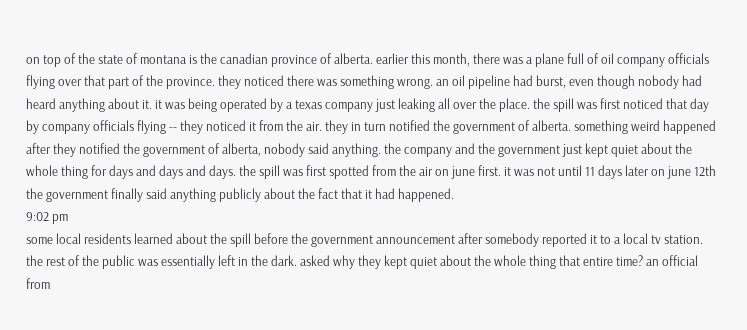on top of the state of montana is the canadian province of alberta. earlier this month, there was a plane full of oil company officials flying over that part of the province. they noticed there was something wrong. an oil pipeline had burst, even though nobody had heard anything about it. it was being operated by a texas company just leaking all over the place. the spill was first noticed that day by company officials flying -- they noticed it from the air. they in turn notified the government of alberta. something weird happened after they notified the government of alberta, nobody said anything. the company and the government just kept quiet about the whole thing for days and days and days. the spill was first spotted from the air on june first. it was not until 11 days later on june 12th the government finally said anything publicly about the fact that it had happened.
9:02 pm
some local residents learned about the spill before the government announcement after somebody reported it to a local tv station. the rest of the public was essentially left in the dark. asked why they kept quiet about the whole thing that entire time? an official from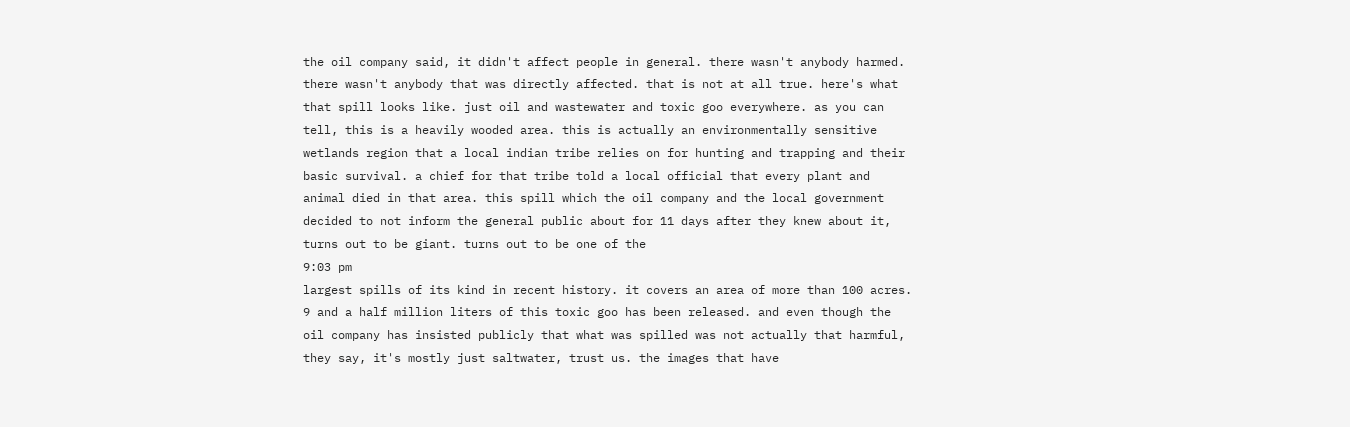the oil company said, it didn't affect people in general. there wasn't anybody harmed. there wasn't anybody that was directly affected. that is not at all true. here's what that spill looks like. just oil and wastewater and toxic goo everywhere. as you can tell, this is a heavily wooded area. this is actually an environmentally sensitive wetlands region that a local indian tribe relies on for hunting and trapping and their basic survival. a chief for that tribe told a local official that every plant and animal died in that area. this spill which the oil company and the local government decided to not inform the general public about for 11 days after they knew about it, turns out to be giant. turns out to be one of the
9:03 pm
largest spills of its kind in recent history. it covers an area of more than 100 acres. 9 and a half million liters of this toxic goo has been released. and even though the oil company has insisted publicly that what was spilled was not actually that harmful, they say, it's mostly just saltwater, trust us. the images that have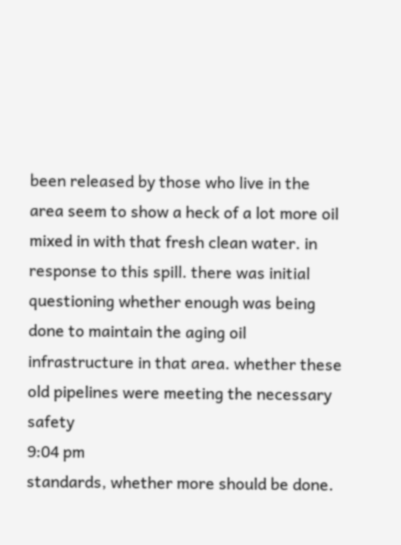been released by those who live in the area seem to show a heck of a lot more oil mixed in with that fresh clean water. in response to this spill. there was initial questioning whether enough was being done to maintain the aging oil infrastructure in that area. whether these old pipelines were meeting the necessary safety
9:04 pm
standards, whether more should be done.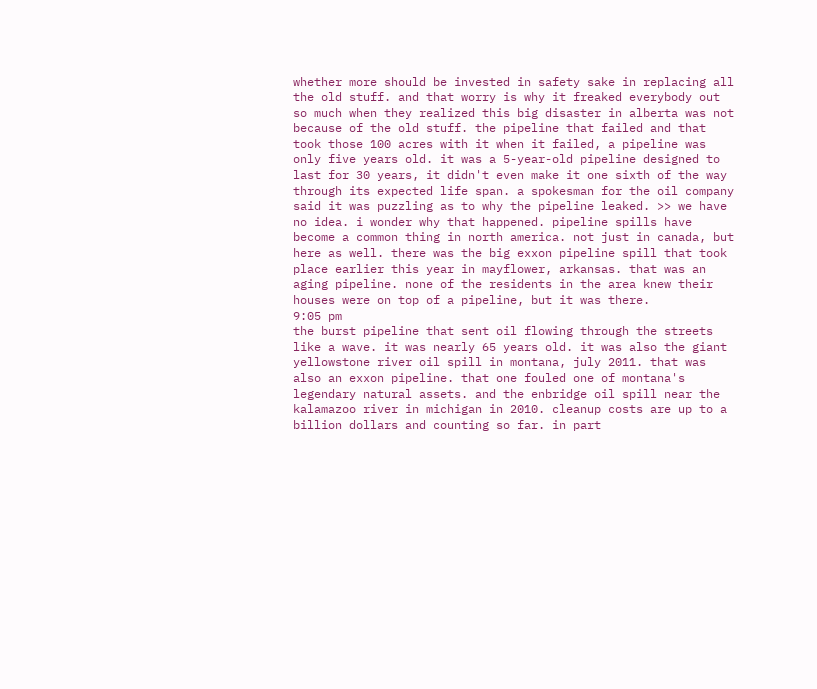whether more should be invested in safety sake in replacing all the old stuff. and that worry is why it freaked everybody out so much when they realized this big disaster in alberta was not because of the old stuff. the pipeline that failed and that took those 100 acres with it when it failed, a pipeline was only five years old. it was a 5-year-old pipeline designed to last for 30 years, it didn't even make it one sixth of the way through its expected life span. a spokesman for the oil company said it was puzzling as to why the pipeline leaked. >> we have no idea. i wonder why that happened. pipeline spills have become a common thing in north america. not just in canada, but here as well. there was the big exxon pipeline spill that took place earlier this year in mayflower, arkansas. that was an aging pipeline. none of the residents in the area knew their houses were on top of a pipeline, but it was there.
9:05 pm
the burst pipeline that sent oil flowing through the streets like a wave. it was nearly 65 years old. it was also the giant yellowstone river oil spill in montana, july 2011. that was also an exxon pipeline. that one fouled one of montana's legendary natural assets. and the enbridge oil spill near the kalamazoo river in michigan in 2010. cleanup costs are up to a billion dollars and counting so far. in part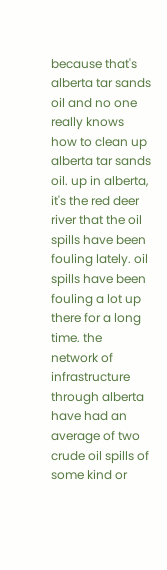because that's alberta tar sands oil and no one really knows how to clean up alberta tar sands oil. up in alberta, it's the red deer river that the oil spills have been fouling lately. oil spills have been fouling a lot up there for a long time. the network of infrastructure through alberta have had an average of two crude oil spills of some kind or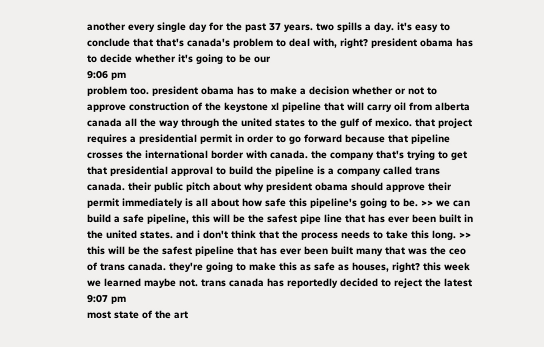another every single day for the past 37 years. two spills a day. it's easy to conclude that that's canada's problem to deal with, right? president obama has to decide whether it's going to be our
9:06 pm
problem too. president obama has to make a decision whether or not to approve construction of the keystone xl pipeline that will carry oil from alberta canada all the way through the united states to the gulf of mexico. that project requires a presidential permit in order to go forward because that pipeline crosses the international border with canada. the company that's trying to get that presidential approval to build the pipeline is a company called trans canada. their public pitch about why president obama should approve their permit immediately is all about how safe this pipeline's going to be. >> we can build a safe pipeline, this will be the safest pipe line that has ever been built in the united states. and i don't think that the process needs to take this long. >> this will be the safest pipeline that has ever been built many that was the ceo of trans canada. they're going to make this as safe as houses, right? this week we learned maybe not. trans canada has reportedly decided to reject the latest
9:07 pm
most state of the art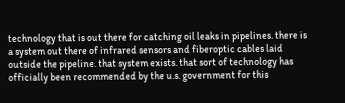technology that is out there for catching oil leaks in pipelines. there is a system out there of infrared sensors and fiberoptic cables laid outside the pipeline. that system exists. that sort of technology has officially been recommended by the u.s. government for this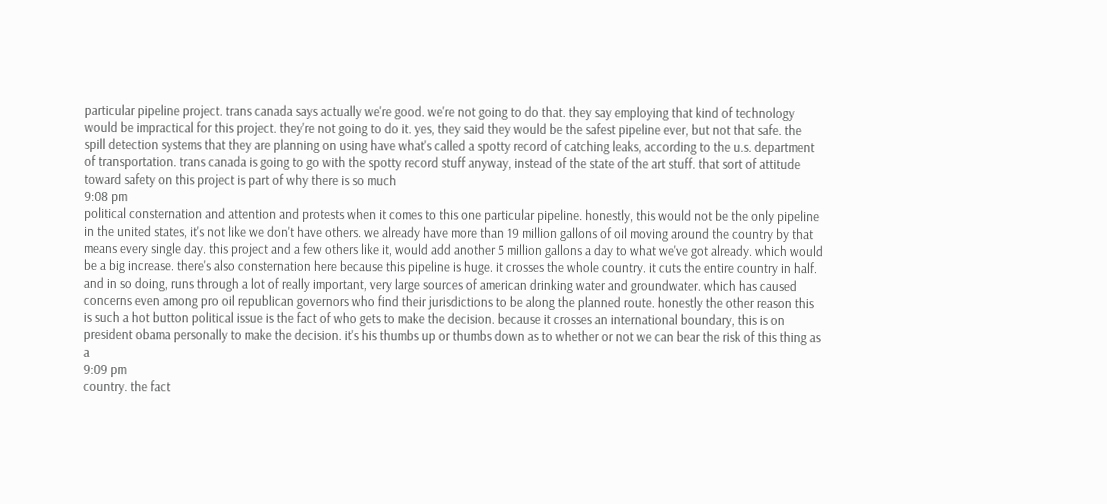particular pipeline project. trans canada says actually we're good. we're not going to do that. they say employing that kind of technology would be impractical for this project. they're not going to do it. yes, they said they would be the safest pipeline ever, but not that safe. the spill detection systems that they are planning on using have what's called a spotty record of catching leaks, according to the u.s. department of transportation. trans canada is going to go with the spotty record stuff anyway, instead of the state of the art stuff. that sort of attitude toward safety on this project is part of why there is so much
9:08 pm
political consternation and attention and protests when it comes to this one particular pipeline. honestly, this would not be the only pipeline in the united states, it's not like we don't have others. we already have more than 19 million gallons of oil moving around the country by that means every single day. this project and a few others like it, would add another 5 million gallons a day to what we've got already. which would be a big increase. there's also consternation here because this pipeline is huge. it crosses the whole country. it cuts the entire country in half. and in so doing, runs through a lot of really important, very large sources of american drinking water and groundwater. which has caused concerns even among pro oil republican governors who find their jurisdictions to be along the planned route. honestly the other reason this is such a hot button political issue is the fact of who gets to make the decision. because it crosses an international boundary, this is on president obama personally to make the decision. it's his thumbs up or thumbs down as to whether or not we can bear the risk of this thing as a
9:09 pm
country. the fact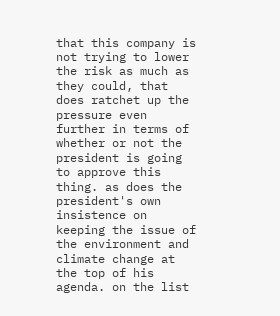that this company is not trying to lower the risk as much as they could, that does ratchet up the pressure even further in terms of whether or not the president is going to approve this thing. as does the president's own insistence on keeping the issue of the environment and climate change at the top of his agenda. on the list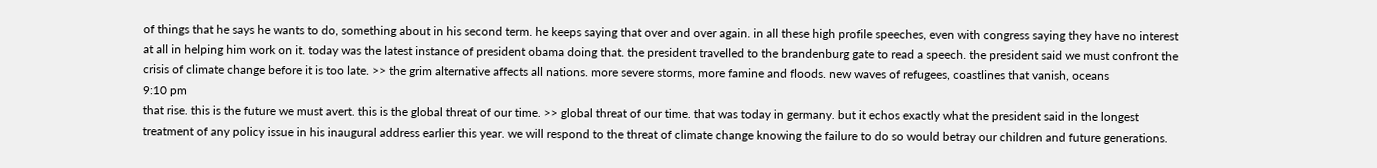of things that he says he wants to do, something about in his second term. he keeps saying that over and over again. in all these high profile speeches, even with congress saying they have no interest at all in helping him work on it. today was the latest instance of president obama doing that. the president travelled to the brandenburg gate to read a speech. the president said we must confront the crisis of climate change before it is too late. >> the grim alternative affects all nations. more severe storms, more famine and floods. new waves of refugees, coastlines that vanish, oceans
9:10 pm
that rise. this is the future we must avert. this is the global threat of our time. >> global threat of our time. that was today in germany. but it echos exactly what the president said in the longest treatment of any policy issue in his inaugural address earlier this year. we will respond to the threat of climate change knowing the failure to do so would betray our children and future generations.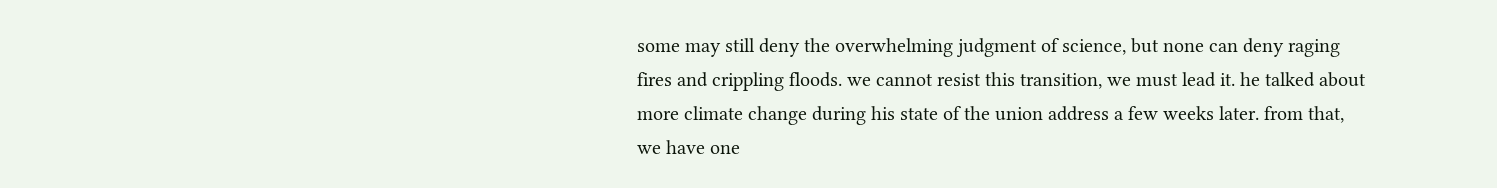some may still deny the overwhelming judgment of science, but none can deny raging fires and crippling floods. we cannot resist this transition, we must lead it. he talked about more climate change during his state of the union address a few weeks later. from that, we have one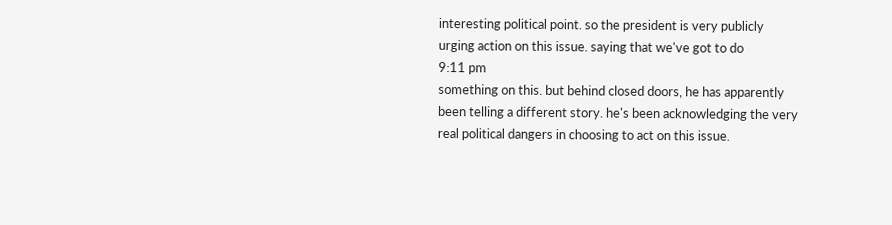interesting political point. so the president is very publicly urging action on this issue. saying that we've got to do
9:11 pm
something on this. but behind closed doors, he has apparently been telling a different story. he's been acknowledging the very real political dangers in choosing to act on this issue.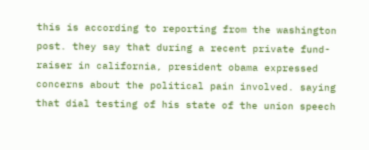this is according to reporting from the washington post. they say that during a recent private fund-raiser in california, president obama expressed concerns about the political pain involved. saying that dial testing of his state of the union speech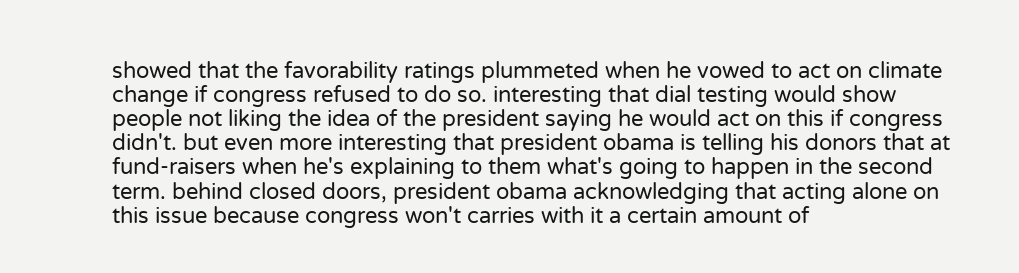showed that the favorability ratings plummeted when he vowed to act on climate change if congress refused to do so. interesting that dial testing would show people not liking the idea of the president saying he would act on this if congress didn't. but even more interesting that president obama is telling his donors that at fund-raisers when he's explaining to them what's going to happen in the second term. behind closed doors, president obama acknowledging that acting alone on this issue because congress won't carries with it a certain amount of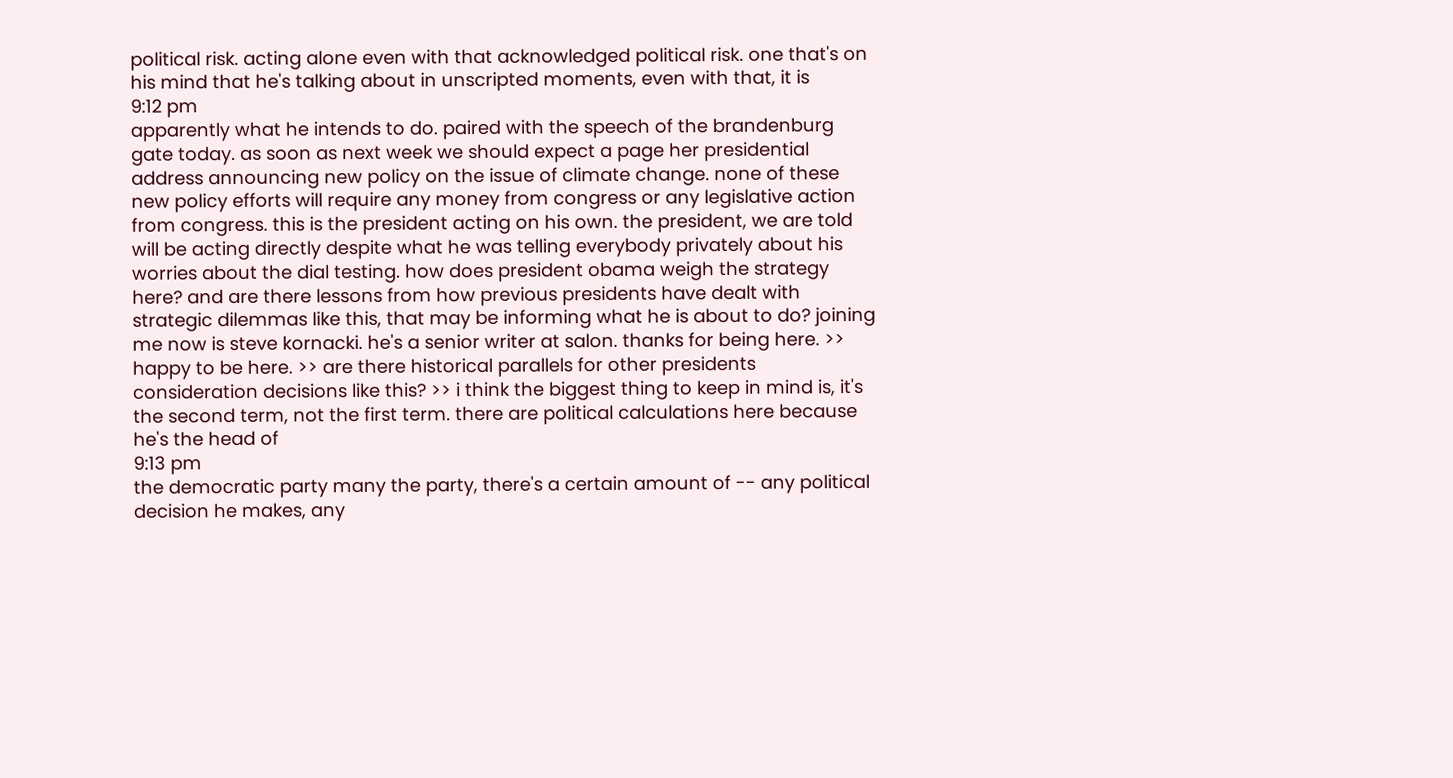political risk. acting alone even with that acknowledged political risk. one that's on his mind that he's talking about in unscripted moments, even with that, it is
9:12 pm
apparently what he intends to do. paired with the speech of the brandenburg gate today. as soon as next week we should expect a page her presidential address announcing new policy on the issue of climate change. none of these new policy efforts will require any money from congress or any legislative action from congress. this is the president acting on his own. the president, we are told will be acting directly despite what he was telling everybody privately about his worries about the dial testing. how does president obama weigh the strategy here? and are there lessons from how previous presidents have dealt with strategic dilemmas like this, that may be informing what he is about to do? joining me now is steve kornacki. he's a senior writer at salon. thanks for being here. >> happy to be here. >> are there historical parallels for other presidents consideration decisions like this? >> i think the biggest thing to keep in mind is, it's the second term, not the first term. there are political calculations here because he's the head of
9:13 pm
the democratic party many the party, there's a certain amount of -- any political decision he makes, any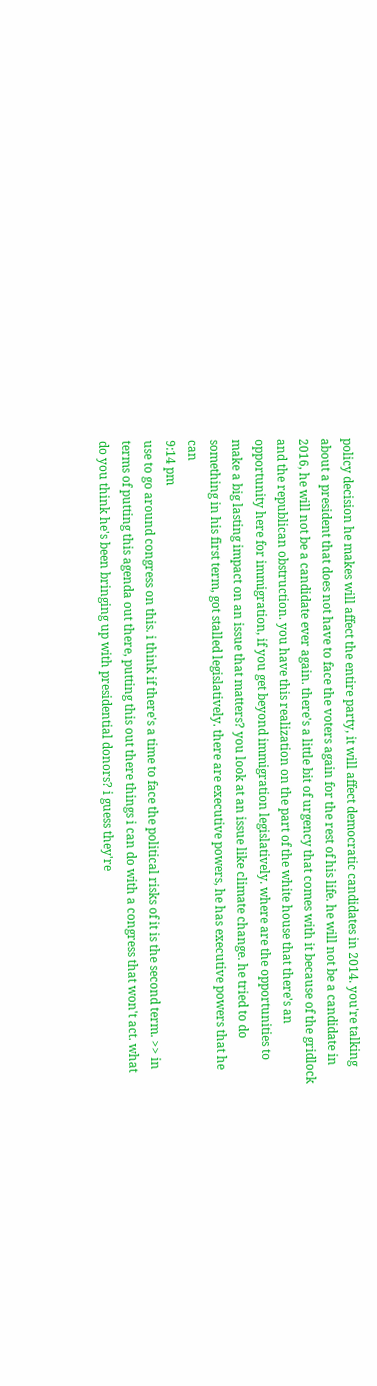policy decision he makes will affect the entire party, it will affect democratic candidates in 2014. you're talking about a president that does not have to face the voters again for the rest of his life. he will not be a candidate in 2016, he will not be a candidate ever again. there's a little bit of urgency that comes with it because of the gridlock and the republican obstruction. you have this realization on the part of the white house that there's an opportunity here for immigration, if you get beyond immigration legislatively. where are the opportunities to make a big lasting impact on an issue that matters? you look at an issue like climate change. he tried to do something in his first term, got stalled legislatively. there are executive powers, he has executive powers that he can
9:14 pm
use to go around congress on this. i think if there's a time to face the political risks of it is the second term. >> in terms of putting this agenda out there, putting this out there things i can do with a congress that won't act. what do you think he's been bringing up with presidential donors? i guess they're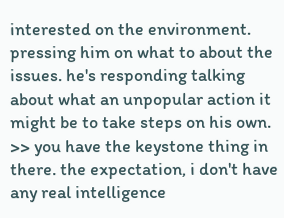interested on the environment. pressing him on what to about the issues. he's responding talking about what an unpopular action it might be to take steps on his own. >> you have the keystone thing in there. the expectation, i don't have any real intelligence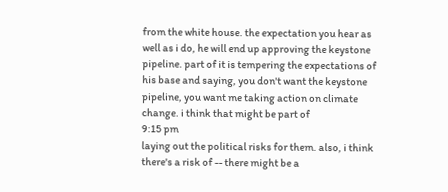from the white house. the expectation you hear as well as i do, he will end up approving the keystone pipeline. part of it is tempering the expectations of his base and saying, you don't want the keystone pipeline, you want me taking action on climate change. i think that might be part of
9:15 pm
laying out the political risks for them. also, i think there's a risk of -- there might be a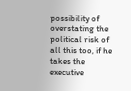possibility of overstating the political risk of all this too, if he takes the executive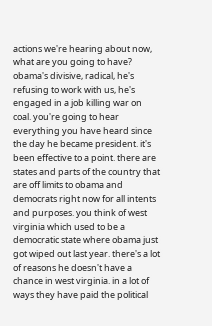actions we're hearing about now, what are you going to have? obama's divisive, radical, he's refusing to work with us, he's engaged in a job killing war on coal. you're going to hear everything you have heard since the day he became president. it's been effective to a point. there are states and parts of the country that are off limits to obama and democrats right now for all intents and purposes. you think of west virginia which used to be a democratic state where obama just got wiped out last year. there's a lot of reasons he doesn't have a chance in west virginia. in a lot of ways they have paid the political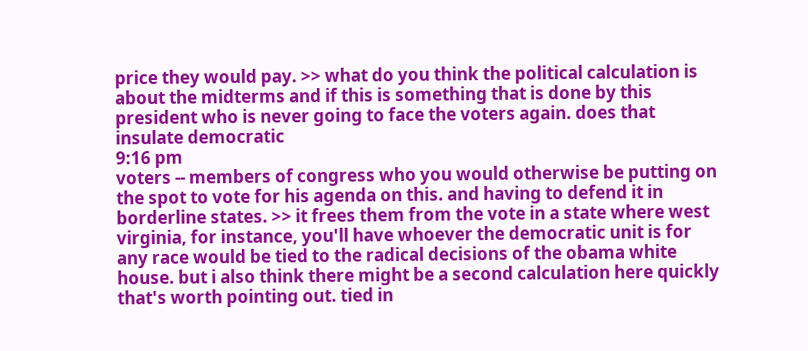price they would pay. >> what do you think the political calculation is about the midterms and if this is something that is done by this president who is never going to face the voters again. does that insulate democratic
9:16 pm
voters -- members of congress who you would otherwise be putting on the spot to vote for his agenda on this. and having to defend it in borderline states. >> it frees them from the vote in a state where west virginia, for instance, you'll have whoever the democratic unit is for any race would be tied to the radical decisions of the obama white house. but i also think there might be a second calculation here quickly that's worth pointing out. tied in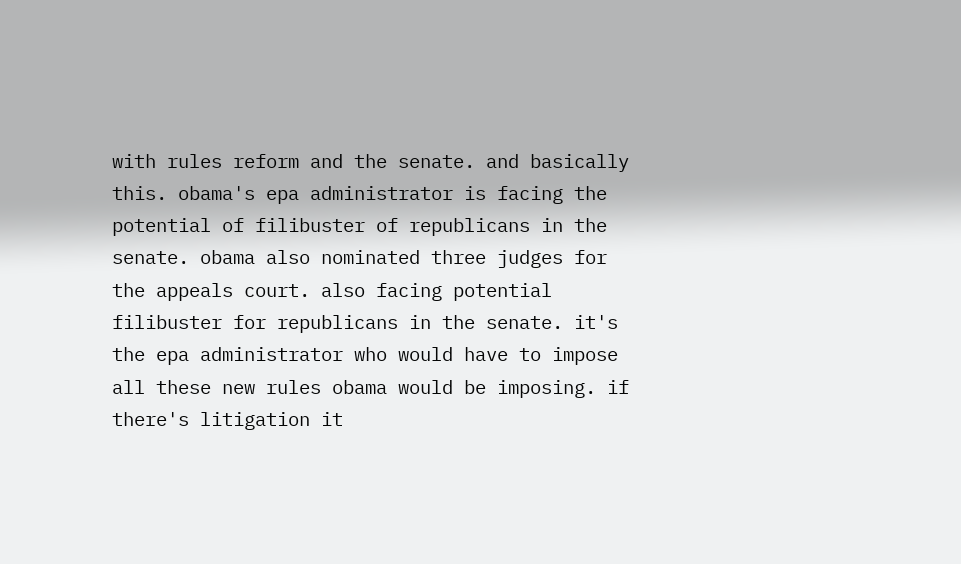with rules reform and the senate. and basically this. obama's epa administrator is facing the potential of filibuster of republicans in the senate. obama also nominated three judges for the appeals court. also facing potential filibuster for republicans in the senate. it's the epa administrator who would have to impose all these new rules obama would be imposing. if there's litigation it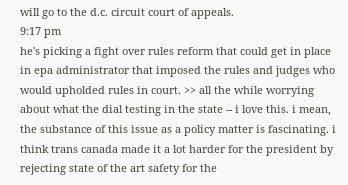will go to the d.c. circuit court of appeals.
9:17 pm
he's picking a fight over rules reform that could get in place in epa administrator that imposed the rules and judges who would upholded rules in court. >> all the while worrying about what the dial testing in the state -- i love this. i mean, the substance of this issue as a policy matter is fascinating. i think trans canada made it a lot harder for the president by rejecting state of the art safety for the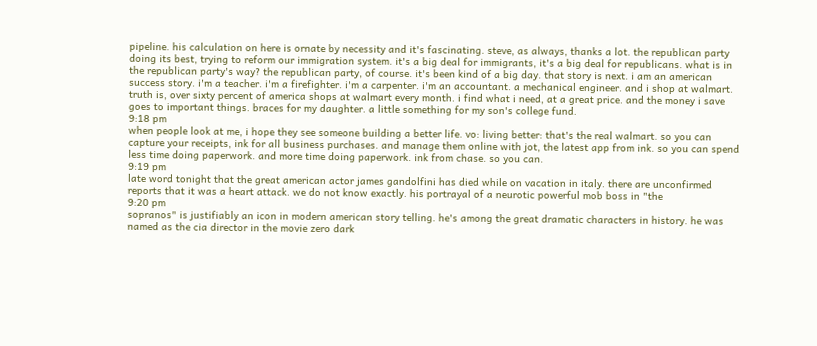pipeline. his calculation on here is ornate by necessity and it's fascinating. steve, as always, thanks a lot. the republican party doing its best, trying to reform our immigration system. it's a big deal for immigrants, it's a big deal for republicans. what is in the republican party's way? the republican party, of course. it's been kind of a big day. that story is next. i am an american success story. i'm a teacher. i'm a firefighter. i'm a carpenter. i'm an accountant. a mechanical engineer. and i shop at walmart. truth is, over sixty percent of america shops at walmart every month. i find what i need, at a great price. and the money i save goes to important things. braces for my daughter. a little something for my son's college fund.
9:18 pm
when people look at me, i hope they see someone building a better life. vo: living better: that's the real walmart. so you can capture your receipts, ink for all business purchases. and manage them online with jot, the latest app from ink. so you can spend less time doing paperwork. and more time doing paperwork. ink from chase. so you can.
9:19 pm
late word tonight that the great american actor james gandolfini has died while on vacation in italy. there are unconfirmed reports that it was a heart attack. we do not know exactly. his portrayal of a neurotic powerful mob boss in "the
9:20 pm
sopranos" is justifiably an icon in modern american story telling. he's among the great dramatic characters in history. he was named as the cia director in the movie zero dark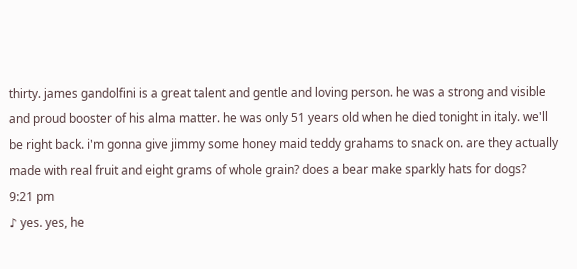thirty. james gandolfini is a great talent and gentle and loving person. he was a strong and visible and proud booster of his alma matter. he was only 51 years old when he died tonight in italy. we'll be right back. i'm gonna give jimmy some honey maid teddy grahams to snack on. are they actually made with real fruit and eight grams of whole grain? does a bear make sparkly hats for dogs?
9:21 pm
♪ yes. yes, he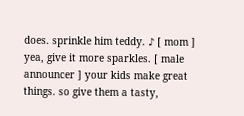does. sprinkle him teddy. ♪ [ mom ] yea, give it more sparkles. [ male announcer ] your kids make great things. so give them a tasty,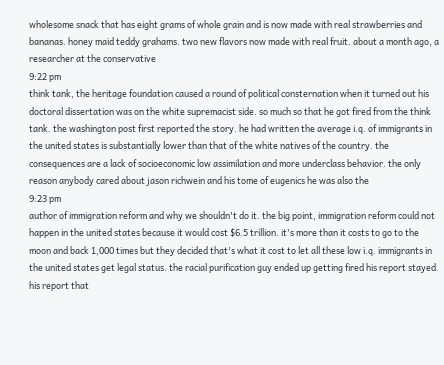wholesome snack that has eight grams of whole grain and is now made with real strawberries and bananas. honey maid teddy grahams. two new flavors now made with real fruit. about a month ago, a researcher at the conservative
9:22 pm
think tank, the heritage foundation caused a round of political consternation when it turned out his doctoral dissertation was on the white supremacist side. so much so that he got fired from the think tank. the washington post first reported the story. he had written the average i.q. of immigrants in the united states is substantially lower than that of the white natives of the country. the consequences are a lack of socioeconomic low assimilation and more underclass behavior. the only reason anybody cared about jason richwein and his tome of eugenics he was also the
9:23 pm
author of immigration reform and why we shouldn't do it. the big point, immigration reform could not happen in the united states because it would cost $6.5 trillion. it's more than it costs to go to the moon and back 1,000 times but they decided that's what it cost to let all these low i.q. immigrants in the united states get legal status. the racial purification guy ended up getting fired his report stayed. his report that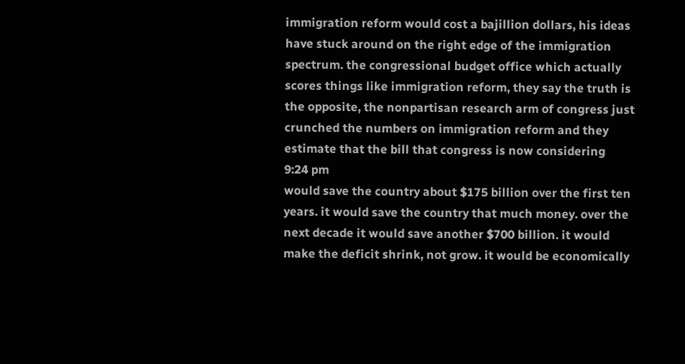immigration reform would cost a bajillion dollars, his ideas have stuck around on the right edge of the immigration spectrum. the congressional budget office which actually scores things like immigration reform, they say the truth is the opposite, the nonpartisan research arm of congress just crunched the numbers on immigration reform and they estimate that the bill that congress is now considering
9:24 pm
would save the country about $175 billion over the first ten years. it would save the country that much money. over the next decade it would save another $700 billion. it would make the deficit shrink, not grow. it would be economically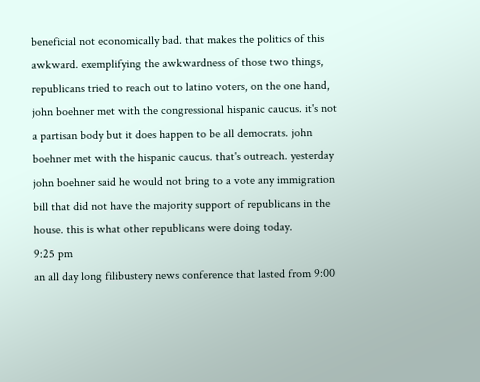beneficial not economically bad. that makes the politics of this awkward. exemplifying the awkwardness of those two things, republicans tried to reach out to latino voters, on the one hand, john boehner met with the congressional hispanic caucus. it's not a partisan body but it does happen to be all democrats. john boehner met with the hispanic caucus. that's outreach. yesterday john boehner said he would not bring to a vote any immigration bill that did not have the majority support of republicans in the house. this is what other republicans were doing today.
9:25 pm
an all day long filibustery news conference that lasted from 9:00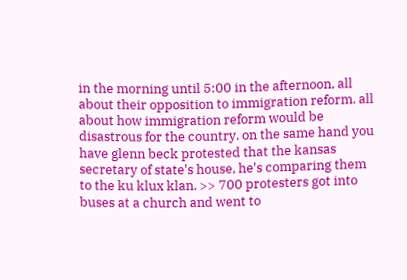in the morning until 5:00 in the afternoon, all about their opposition to immigration reform. all about how immigration reform would be disastrous for the country. on the same hand you have glenn beck protested that the kansas secretary of state's house, he's comparing them to the ku klux klan. >> 700 protesters got into buses at a church and went to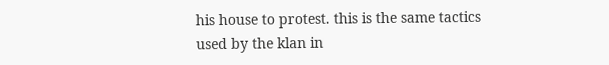his house to protest. this is the same tactics used by the klan in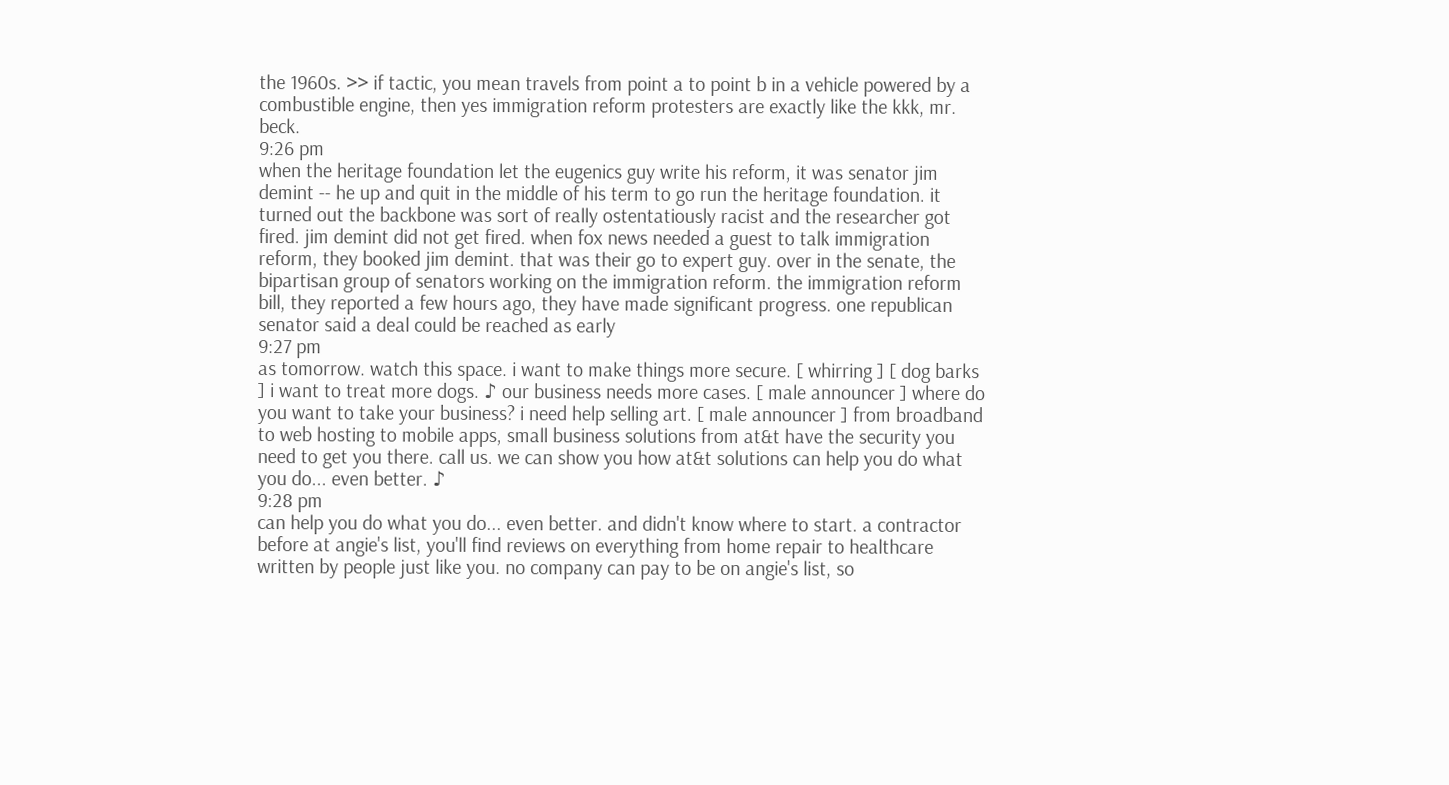the 1960s. >> if tactic, you mean travels from point a to point b in a vehicle powered by a combustible engine, then yes immigration reform protesters are exactly like the kkk, mr. beck.
9:26 pm
when the heritage foundation let the eugenics guy write his reform, it was senator jim demint -- he up and quit in the middle of his term to go run the heritage foundation. it turned out the backbone was sort of really ostentatiously racist and the researcher got fired. jim demint did not get fired. when fox news needed a guest to talk immigration reform, they booked jim demint. that was their go to expert guy. over in the senate, the bipartisan group of senators working on the immigration reform. the immigration reform bill, they reported a few hours ago, they have made significant progress. one republican senator said a deal could be reached as early
9:27 pm
as tomorrow. watch this space. i want to make things more secure. [ whirring ] [ dog barks ] i want to treat more dogs. ♪ our business needs more cases. [ male announcer ] where do you want to take your business? i need help selling art. [ male announcer ] from broadband to web hosting to mobile apps, small business solutions from at&t have the security you need to get you there. call us. we can show you how at&t solutions can help you do what you do... even better. ♪
9:28 pm
can help you do what you do... even better. and didn't know where to start. a contractor before at angie's list, you'll find reviews on everything from home repair to healthcare written by people just like you. no company can pay to be on angie's list, so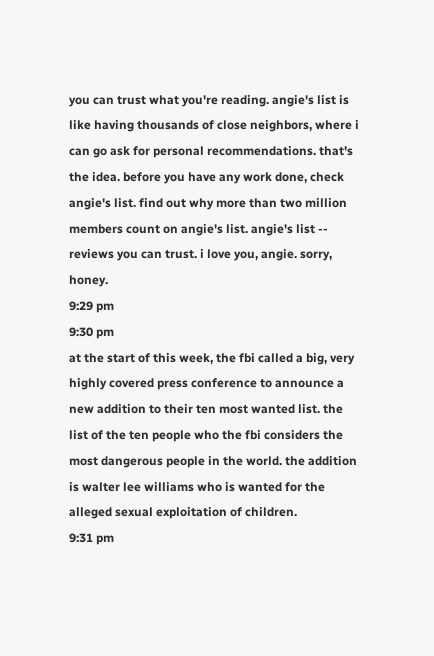you can trust what you're reading. angie's list is like having thousands of close neighbors, where i can go ask for personal recommendations. that's the idea. before you have any work done, check angie's list. find out why more than two million members count on angie's list. angie's list -- reviews you can trust. i love you, angie. sorry, honey.
9:29 pm
9:30 pm
at the start of this week, the fbi called a big, very highly covered press conference to announce a new addition to their ten most wanted list. the list of the ten people who the fbi considers the most dangerous people in the world. the addition is walter lee williams who is wanted for the alleged sexual exploitation of children.
9:31 pm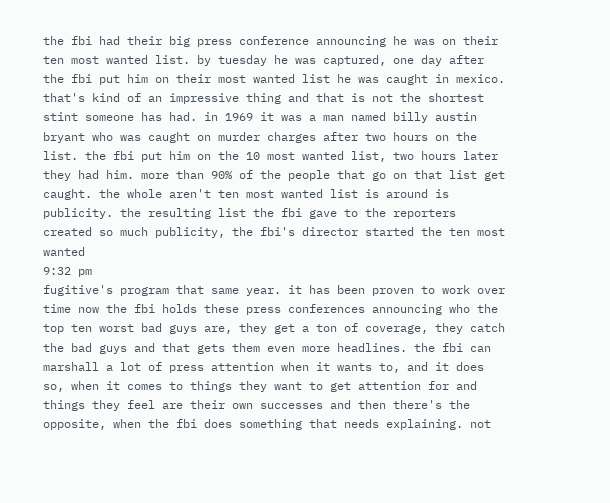the fbi had their big press conference announcing he was on their ten most wanted list. by tuesday he was captured, one day after the fbi put him on their most wanted list he was caught in mexico. that's kind of an impressive thing and that is not the shortest stint someone has had. in 1969 it was a man named billy austin bryant who was caught on murder charges after two hours on the list. the fbi put him on the 10 most wanted list, two hours later they had him. more than 90% of the people that go on that list get caught. the whole aren't ten most wanted list is around is publicity. the resulting list the fbi gave to the reporters created so much publicity, the fbi's director started the ten most wanted
9:32 pm
fugitive's program that same year. it has been proven to work over time now the fbi holds these press conferences announcing who the top ten worst bad guys are, they get a ton of coverage, they catch the bad guys and that gets them even more headlines. the fbi can marshall a lot of press attention when it wants to, and it does so, when it comes to things they want to get attention for and things they feel are their own successes and then there's the opposite, when the fbi does something that needs explaining. not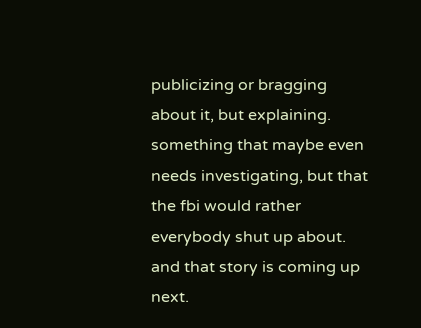publicizing or bragging about it, but explaining. something that maybe even needs investigating, but that the fbi would rather everybody shut up about. and that story is coming up next.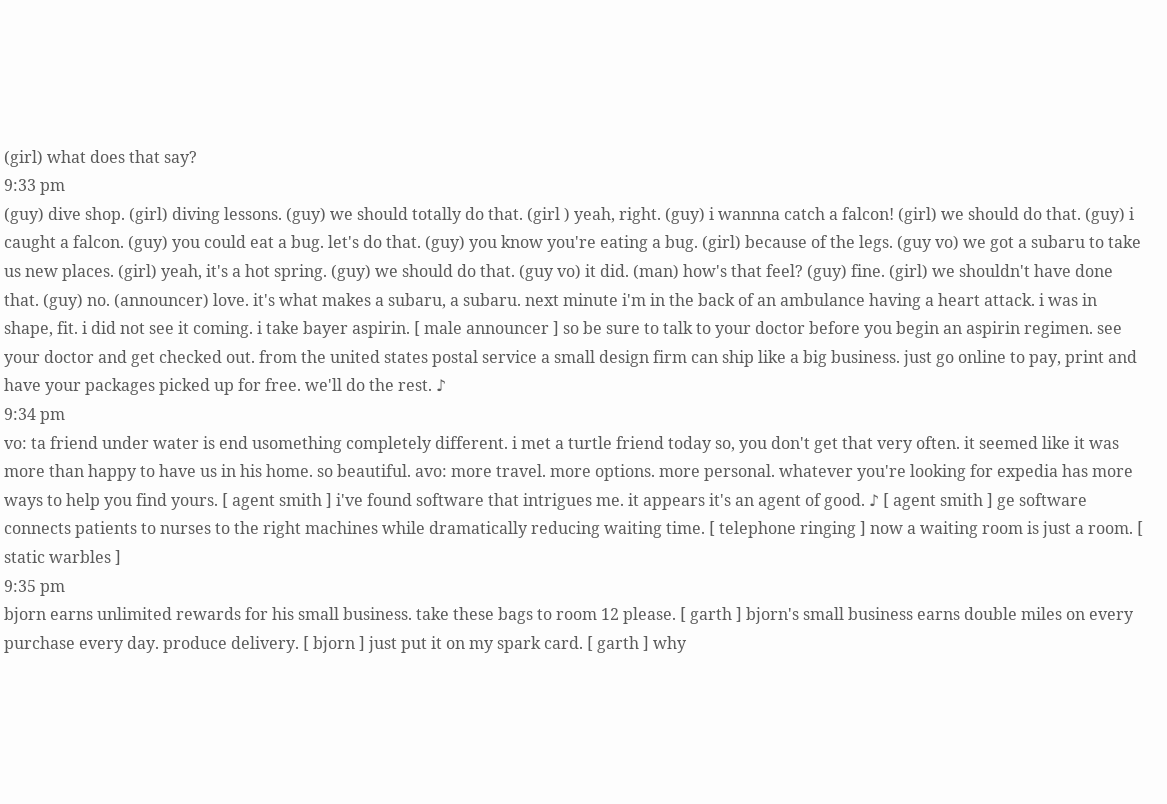(girl) what does that say?
9:33 pm
(guy) dive shop. (girl) diving lessons. (guy) we should totally do that. (girl ) yeah, right. (guy) i wannna catch a falcon! (girl) we should do that. (guy) i caught a falcon. (guy) you could eat a bug. let's do that. (guy) you know you're eating a bug. (girl) because of the legs. (guy vo) we got a subaru to take us new places. (girl) yeah, it's a hot spring. (guy) we should do that. (guy vo) it did. (man) how's that feel? (guy) fine. (girl) we shouldn't have done that. (guy) no. (announcer) love. it's what makes a subaru, a subaru. next minute i'm in the back of an ambulance having a heart attack. i was in shape, fit. i did not see it coming. i take bayer aspirin. [ male announcer ] so be sure to talk to your doctor before you begin an aspirin regimen. see your doctor and get checked out. from the united states postal service a small design firm can ship like a big business. just go online to pay, print and have your packages picked up for free. we'll do the rest. ♪
9:34 pm
vo: ta friend under water is end usomething completely different. i met a turtle friend today so, you don't get that very often. it seemed like it was more than happy to have us in his home. so beautiful. avo: more travel. more options. more personal. whatever you're looking for expedia has more ways to help you find yours. [ agent smith ] i've found software that intrigues me. it appears it's an agent of good. ♪ [ agent smith ] ge software connects patients to nurses to the right machines while dramatically reducing waiting time. [ telephone ringing ] now a waiting room is just a room. [ static warbles ]
9:35 pm
bjorn earns unlimited rewards for his small business. take these bags to room 12 please. [ garth ] bjorn's small business earns double miles on every purchase every day. produce delivery. [ bjorn ] just put it on my spark card. [ garth ] why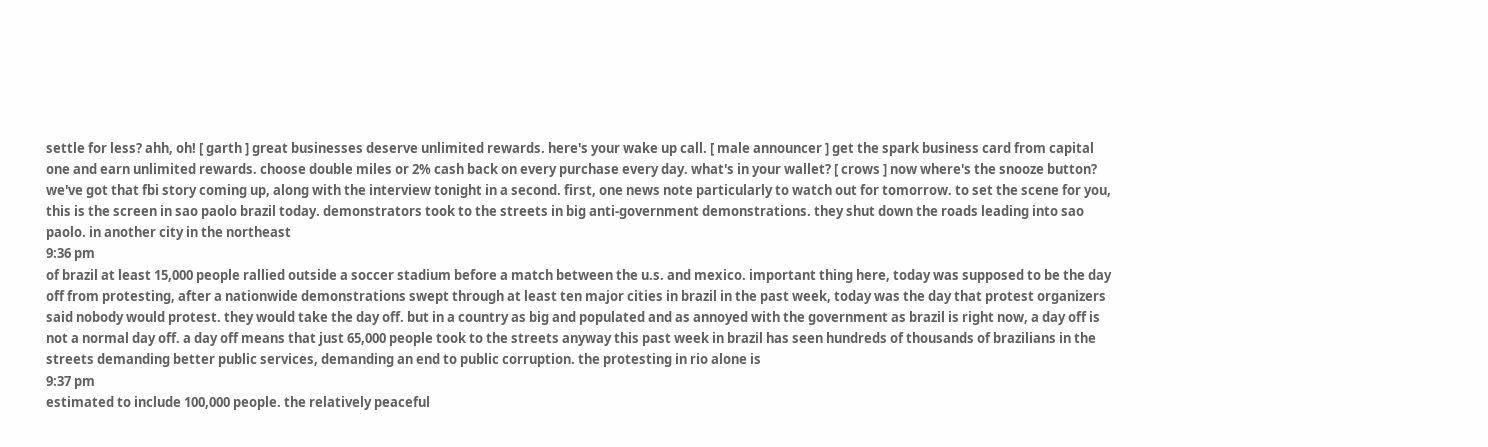settle for less? ahh, oh! [ garth ] great businesses deserve unlimited rewards. here's your wake up call. [ male announcer ] get the spark business card from capital one and earn unlimited rewards. choose double miles or 2% cash back on every purchase every day. what's in your wallet? [ crows ] now where's the snooze button? we've got that fbi story coming up, along with the interview tonight in a second. first, one news note particularly to watch out for tomorrow. to set the scene for you, this is the screen in sao paolo brazil today. demonstrators took to the streets in big anti-government demonstrations. they shut down the roads leading into sao paolo. in another city in the northeast
9:36 pm
of brazil at least 15,000 people rallied outside a soccer stadium before a match between the u.s. and mexico. important thing here, today was supposed to be the day off from protesting, after a nationwide demonstrations swept through at least ten major cities in brazil in the past week, today was the day that protest organizers said nobody would protest. they would take the day off. but in a country as big and populated and as annoyed with the government as brazil is right now, a day off is not a normal day off. a day off means that just 65,000 people took to the streets anyway this past week in brazil has seen hundreds of thousands of brazilians in the streets demanding better public services, demanding an end to public corruption. the protesting in rio alone is
9:37 pm
estimated to include 100,000 people. the relatively peaceful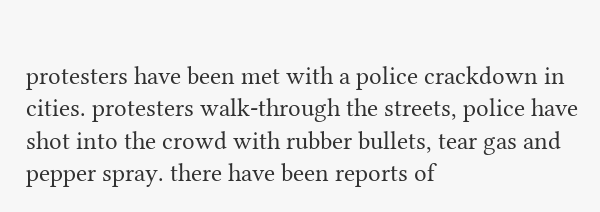protesters have been met with a police crackdown in cities. protesters walk-through the streets, police have shot into the crowd with rubber bullets, tear gas and pepper spray. there have been reports of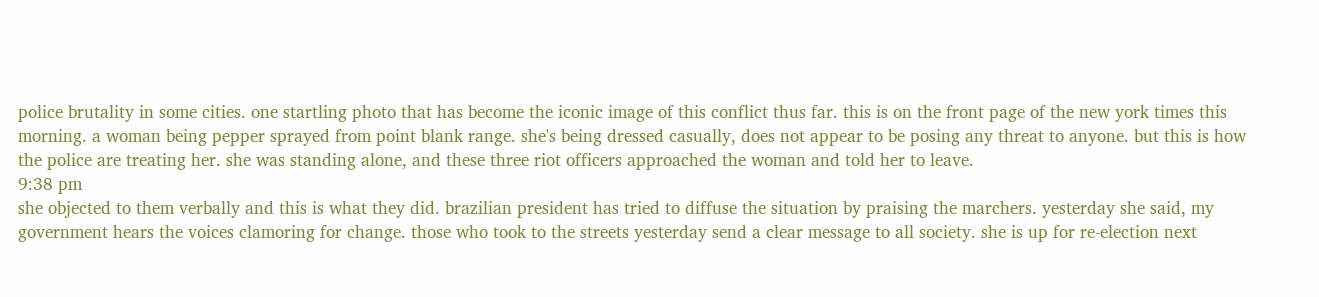police brutality in some cities. one startling photo that has become the iconic image of this conflict thus far. this is on the front page of the new york times this morning. a woman being pepper sprayed from point blank range. she's being dressed casually, does not appear to be posing any threat to anyone. but this is how the police are treating her. she was standing alone, and these three riot officers approached the woman and told her to leave.
9:38 pm
she objected to them verbally and this is what they did. brazilian president has tried to diffuse the situation by praising the marchers. yesterday she said, my government hears the voices clamoring for change. those who took to the streets yesterday send a clear message to all society. she is up for re-election next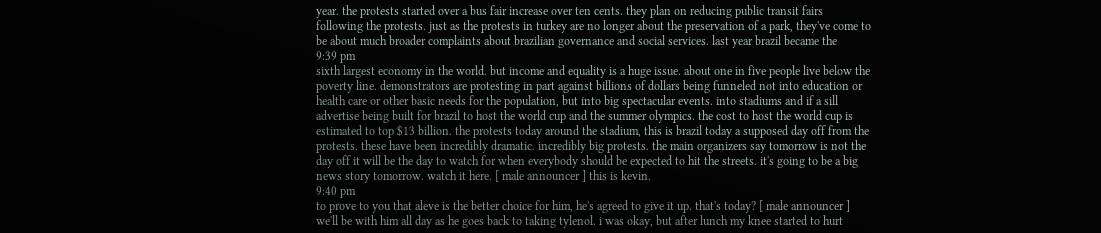year. the protests started over a bus fair increase over ten cents. they plan on reducing public transit fairs following the protests. just as the protests in turkey are no longer about the preservation of a park, they've come to be about much broader complaints about brazilian governance and social services. last year brazil became the
9:39 pm
sixth largest economy in the world. but income and equality is a huge issue. about one in five people live below the poverty line. demonstrators are protesting in part against billions of dollars being funneled not into education or health care or other basic needs for the population, but into big spectacular events. into stadiums and if a sill advertise being built for brazil to host the world cup and the summer olympics. the cost to host the world cup is estimated to top $13 billion. the protests today around the stadium, this is brazil today a supposed day off from the protests. these have been incredibly dramatic. incredibly big protests. the main organizers say tomorrow is not the day off it will be the day to watch for when everybody should be expected to hit the streets. it's going to be a big news story tomorrow. watch it here. [ male announcer ] this is kevin.
9:40 pm
to prove to you that aleve is the better choice for him, he's agreed to give it up. that's today? [ male announcer ] we'll be with him all day as he goes back to taking tylenol. i was okay, but after lunch my knee started to hurt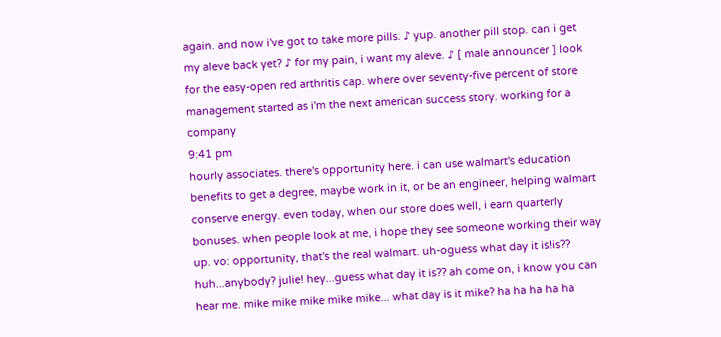again. and now i've got to take more pills. ♪ yup. another pill stop. can i get my aleve back yet? ♪ for my pain, i want my aleve. ♪ [ male announcer ] look for the easy-open red arthritis cap. where over seventy-five percent of store management started as i'm the next american success story. working for a company
9:41 pm
hourly associates. there's opportunity here. i can use walmart's education benefits to get a degree, maybe work in it, or be an engineer, helping walmart conserve energy. even today, when our store does well, i earn quarterly bonuses. when people look at me, i hope they see someone working their way up. vo: opportunity, that's the real walmart. uh-oguess what day it is!is?? huh...anybody? julie! hey...guess what day it is?? ah come on, i know you can hear me. mike mike mike mike mike... what day is it mike? ha ha ha ha ha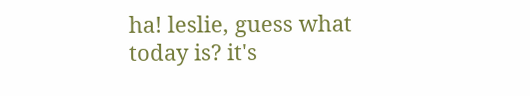ha! leslie, guess what today is? it's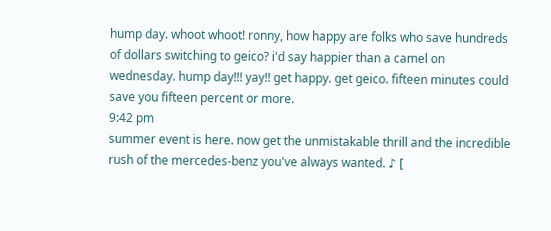hump day. whoot whoot! ronny, how happy are folks who save hundreds of dollars switching to geico? i'd say happier than a camel on wednesday. hump day!!! yay!! get happy. get geico. fifteen minutes could save you fifteen percent or more.
9:42 pm
summer event is here. now get the unmistakable thrill and the incredible rush of the mercedes-benz you've always wanted. ♪ [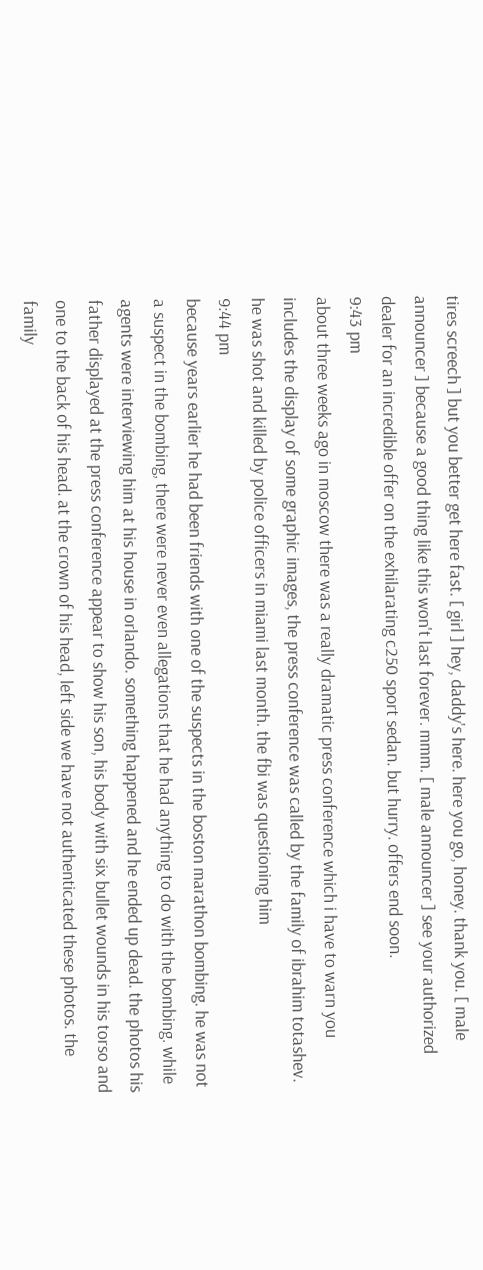tires screech ] but you better get here fast. [ girl ] hey, daddy's here. here you go, honey. thank you. [ male announcer ] because a good thing like this won't last forever. mmm. [ male announcer ] see your authorized dealer for an incredible offer on the exhilarating c250 sport sedan. but hurry. offers end soon.
9:43 pm
about three weeks ago in moscow there was a really dramatic press conference which i have to warn you includes the display of some graphic images, the press conference was called by the family of ibrahim totashev. he was shot and killed by police officers in miami last month. the fbi was questioning him
9:44 pm
because years earlier he had been friends with one of the suspects in the boston marathon bombing. he was not a suspect in the bombing, there were never even allegations that he had anything to do with the bombing. while agents were interviewing him at his house in orlando. something happened and he ended up dead. the photos his father displayed at the press conference appear to show his son, his body with six bullet wounds in his torso and one to the back of his head. at the crown of his head, left side we have not authenticated these photos. the family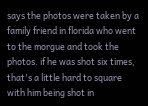says the photos were taken by a family friend in florida who went to the morgue and took the photos. if he was shot six times, that's a little hard to square with him being shot in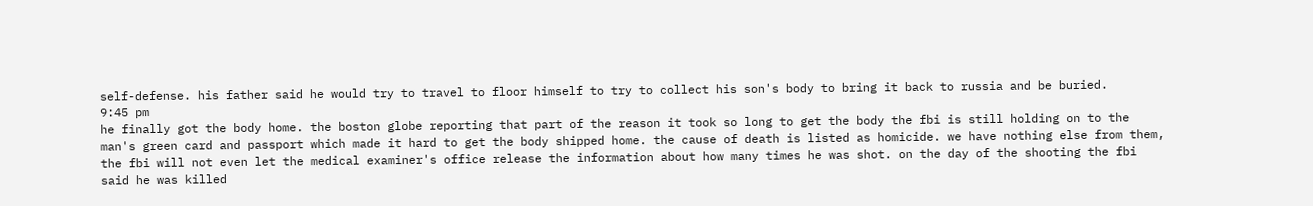self-defense. his father said he would try to travel to floor himself to try to collect his son's body to bring it back to russia and be buried.
9:45 pm
he finally got the body home. the boston globe reporting that part of the reason it took so long to get the body the fbi is still holding on to the man's green card and passport which made it hard to get the body shipped home. the cause of death is listed as homicide. we have nothing else from them, the fbi will not even let the medical examiner's office release the information about how many times he was shot. on the day of the shooting the fbi said he was killed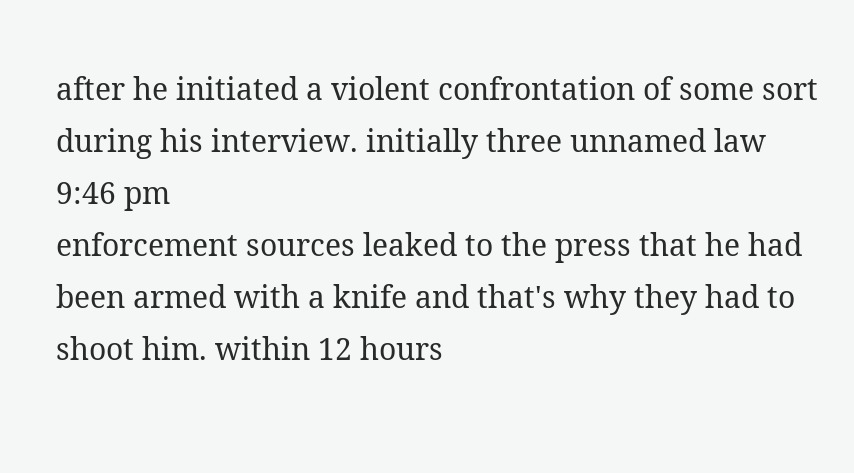after he initiated a violent confrontation of some sort during his interview. initially three unnamed law
9:46 pm
enforcement sources leaked to the press that he had been armed with a knife and that's why they had to shoot him. within 12 hours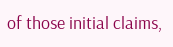of those initial claims,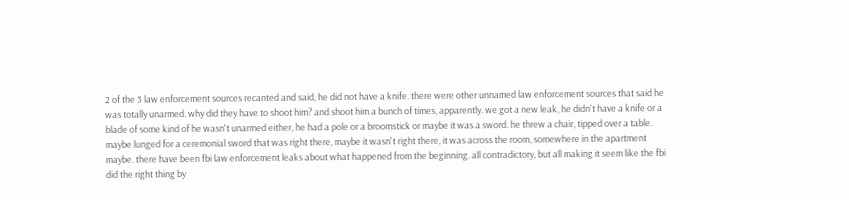2 of the 3 law enforcement sources recanted and said, he did not have a knife. there were other unnamed law enforcement sources that said he was totally unarmed. why did they have to shoot him? and shoot him a bunch of times, apparently. we got a new leak, he didn't have a knife or a blade of some kind of he wasn't unarmed either, he had a pole or a broomstick or maybe it was a sword. he threw a chair, tipped over a table. maybe lunged for a ceremonial sword that was right there, maybe it wasn't right there, it was across the room, somewhere in the apartment maybe. there have been fbi law enforcement leaks about what happened from the beginning. all contradictory, but all making it seem like the fbi did the right thing by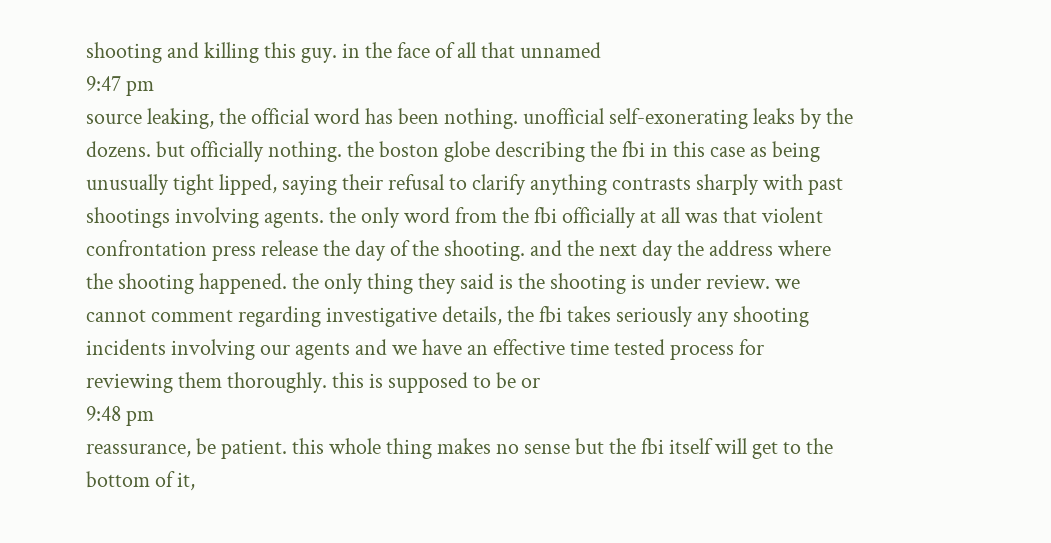shooting and killing this guy. in the face of all that unnamed
9:47 pm
source leaking, the official word has been nothing. unofficial self-exonerating leaks by the dozens. but officially nothing. the boston globe describing the fbi in this case as being unusually tight lipped, saying their refusal to clarify anything contrasts sharply with past shootings involving agents. the only word from the fbi officially at all was that violent confrontation press release the day of the shooting. and the next day the address where the shooting happened. the only thing they said is the shooting is under review. we cannot comment regarding investigative details, the fbi takes seriously any shooting incidents involving our agents and we have an effective time tested process for reviewing them thoroughly. this is supposed to be or
9:48 pm
reassurance, be patient. this whole thing makes no sense but the fbi itself will get to the bottom of it,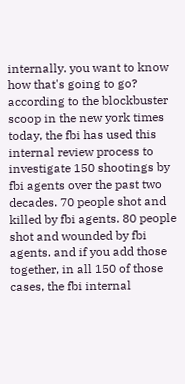internally. you want to know how that's going to go? according to the blockbuster scoop in the new york times today, the fbi has used this internal review process to investigate 150 shootings by fbi agents over the past two decades. 70 people shot and killed by fbi agents. 80 people shot and wounded by fbi agents. and if you add those together, in all 150 of those cases, the fbi internal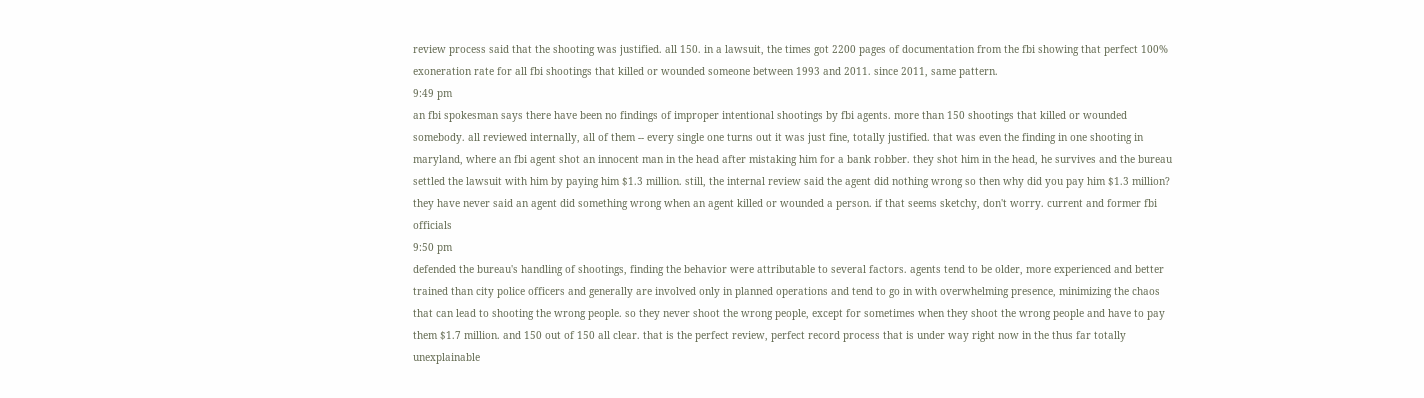review process said that the shooting was justified. all 150. in a lawsuit, the times got 2200 pages of documentation from the fbi showing that perfect 100% exoneration rate for all fbi shootings that killed or wounded someone between 1993 and 2011. since 2011, same pattern.
9:49 pm
an fbi spokesman says there have been no findings of improper intentional shootings by fbi agents. more than 150 shootings that killed or wounded somebody. all reviewed internally, all of them -- every single one turns out it was just fine, totally justified. that was even the finding in one shooting in maryland, where an fbi agent shot an innocent man in the head after mistaking him for a bank robber. they shot him in the head, he survives and the bureau settled the lawsuit with him by paying him $1.3 million. still, the internal review said the agent did nothing wrong so then why did you pay him $1.3 million? they have never said an agent did something wrong when an agent killed or wounded a person. if that seems sketchy, don't worry. current and former fbi officials
9:50 pm
defended the bureau's handling of shootings, finding the behavior were attributable to several factors. agents tend to be older, more experienced and better trained than city police officers and generally are involved only in planned operations and tend to go in with overwhelming presence, minimizing the chaos that can lead to shooting the wrong people. so they never shoot the wrong people, except for sometimes when they shoot the wrong people and have to pay them $1.7 million. and 150 out of 150 all clear. that is the perfect review, perfect record process that is under way right now in the thus far totally unexplainable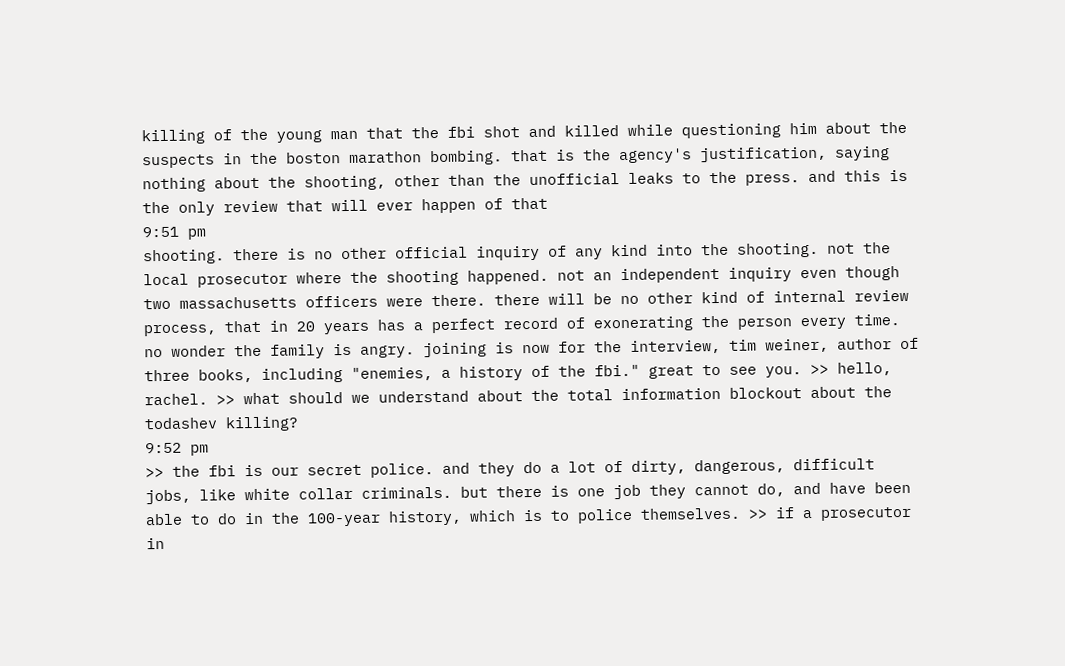killing of the young man that the fbi shot and killed while questioning him about the suspects in the boston marathon bombing. that is the agency's justification, saying nothing about the shooting, other than the unofficial leaks to the press. and this is the only review that will ever happen of that
9:51 pm
shooting. there is no other official inquiry of any kind into the shooting. not the local prosecutor where the shooting happened. not an independent inquiry even though two massachusetts officers were there. there will be no other kind of internal review process, that in 20 years has a perfect record of exonerating the person every time. no wonder the family is angry. joining is now for the interview, tim weiner, author of three books, including "enemies, a history of the fbi." great to see you. >> hello, rachel. >> what should we understand about the total information blockout about the todashev killing?
9:52 pm
>> the fbi is our secret police. and they do a lot of dirty, dangerous, difficult jobs, like white collar criminals. but there is one job they cannot do, and have been able to do in the 100-year history, which is to police themselves. >> if a prosecutor in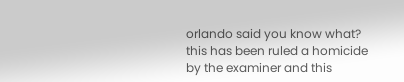orlando said you know what? this has been ruled a homicide by the examiner and this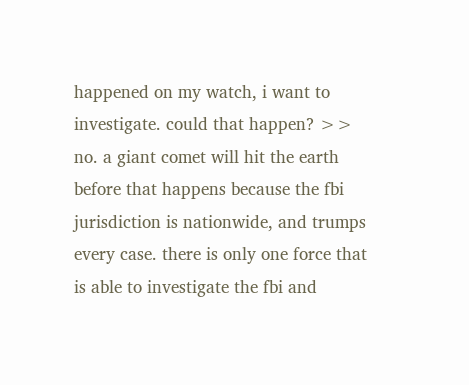happened on my watch, i want to investigate. could that happen? >> no. a giant comet will hit the earth before that happens because the fbi jurisdiction is nationwide, and trumps every case. there is only one force that is able to investigate the fbi and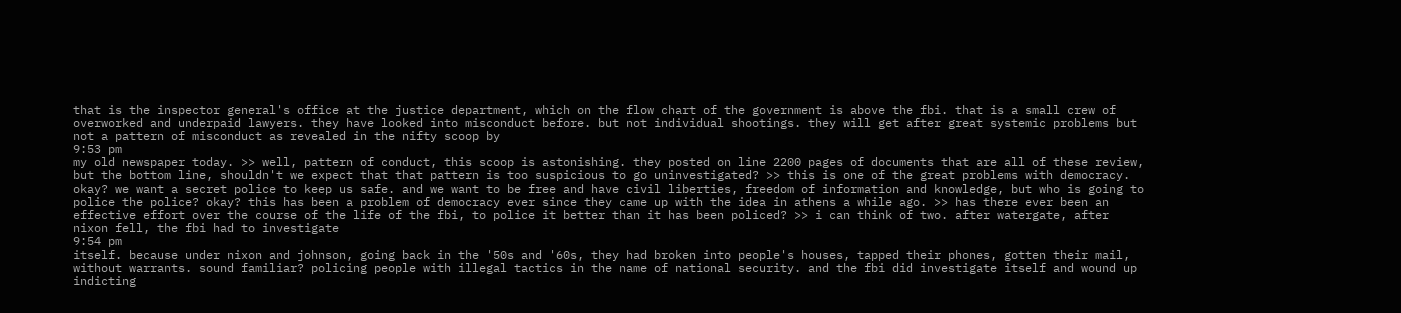that is the inspector general's office at the justice department, which on the flow chart of the government is above the fbi. that is a small crew of overworked and underpaid lawyers. they have looked into misconduct before. but not individual shootings. they will get after great systemic problems but not a pattern of misconduct as revealed in the nifty scoop by
9:53 pm
my old newspaper today. >> well, pattern of conduct, this scoop is astonishing. they posted on line 2200 pages of documents that are all of these review, but the bottom line, shouldn't we expect that that pattern is too suspicious to go uninvestigated? >> this is one of the great problems with democracy. okay? we want a secret police to keep us safe. and we want to be free and have civil liberties, freedom of information and knowledge, but who is going to police the police? okay? this has been a problem of democracy ever since they came up with the idea in athens a while ago. >> has there ever been an effective effort over the course of the life of the fbi, to police it better than it has been policed? >> i can think of two. after watergate, after nixon fell, the fbi had to investigate
9:54 pm
itself. because under nixon and johnson, going back in the '50s and '60s, they had broken into people's houses, tapped their phones, gotten their mail, without warrants. sound familiar? policing people with illegal tactics in the name of national security. and the fbi did investigate itself and wound up indicting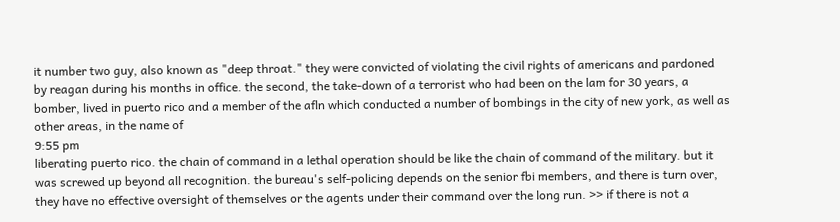it number two guy, also known as "deep throat." they were convicted of violating the civil rights of americans and pardoned by reagan during his months in office. the second, the take-down of a terrorist who had been on the lam for 30 years, a bomber, lived in puerto rico and a member of the afln which conducted a number of bombings in the city of new york, as well as other areas, in the name of
9:55 pm
liberating puerto rico. the chain of command in a lethal operation should be like the chain of command of the military. but it was screwed up beyond all recognition. the bureau's self-policing depends on the senior fbi members, and there is turn over, they have no effective oversight of themselves or the agents under their command over the long run. >> if there is not a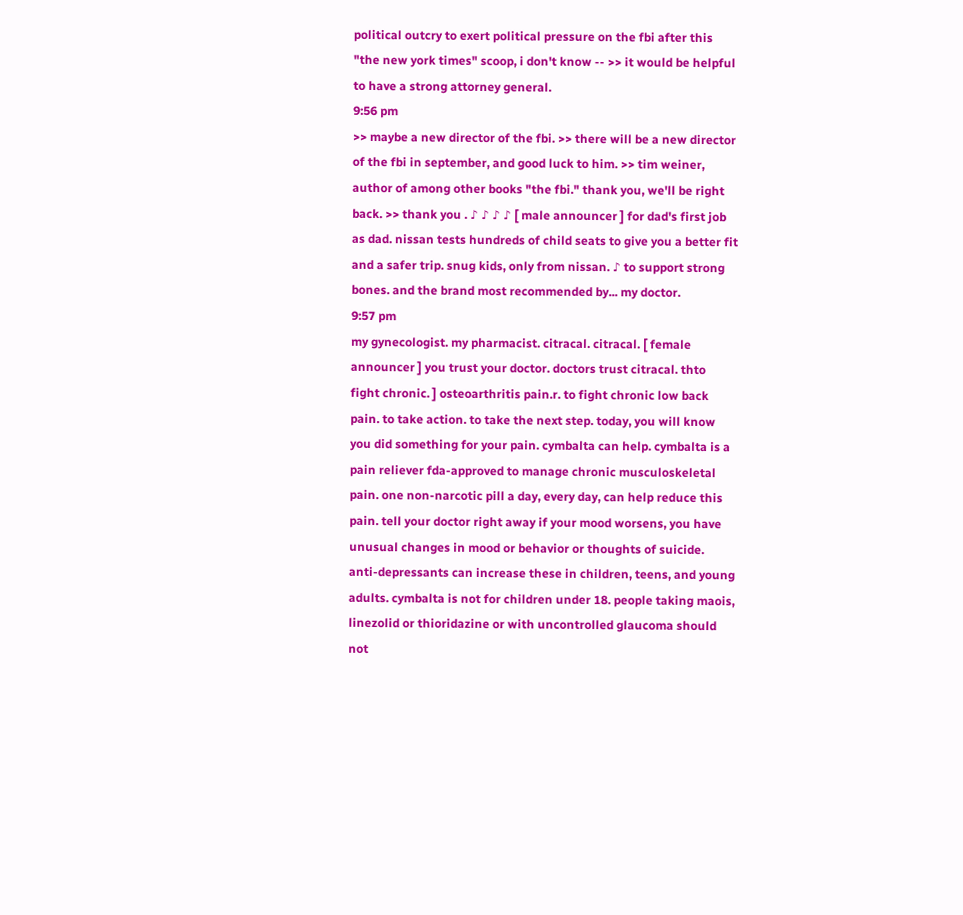political outcry to exert political pressure on the fbi after this "the new york times" scoop, i don't know -- >> it would be helpful to have a strong attorney general.
9:56 pm
>> maybe a new director of the fbi. >> there will be a new director of the fbi in september, and good luck to him. >> tim weiner, author of among other books "the fbi." thank you, we'll be right back. >> thank you . ♪ ♪ ♪ ♪ [ male announcer ] for dad's first job as dad. nissan tests hundreds of child seats to give you a better fit and a safer trip. snug kids, only from nissan. ♪ to support strong bones. and the brand most recommended by... my doctor.
9:57 pm
my gynecologist. my pharmacist. citracal. citracal. [ female announcer ] you trust your doctor. doctors trust citracal. thto fight chronic. ] osteoarthritis pain.r. to fight chronic low back pain. to take action. to take the next step. today, you will know you did something for your pain. cymbalta can help. cymbalta is a pain reliever fda-approved to manage chronic musculoskeletal pain. one non-narcotic pill a day, every day, can help reduce this pain. tell your doctor right away if your mood worsens, you have unusual changes in mood or behavior or thoughts of suicide. anti-depressants can increase these in children, teens, and young adults. cymbalta is not for children under 18. people taking maois, linezolid or thioridazine or with uncontrolled glaucoma should not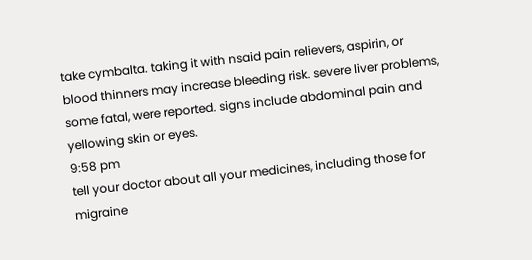take cymbalta. taking it with nsaid pain relievers, aspirin, or blood thinners may increase bleeding risk. severe liver problems, some fatal, were reported. signs include abdominal pain and yellowing skin or eyes.
9:58 pm
tell your doctor about all your medicines, including those for migraine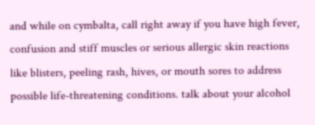and while on cymbalta, call right away if you have high fever, confusion and stiff muscles or serious allergic skin reactions like blisters, peeling rash, hives, or mouth sores to address possible life-threatening conditions. talk about your alcohol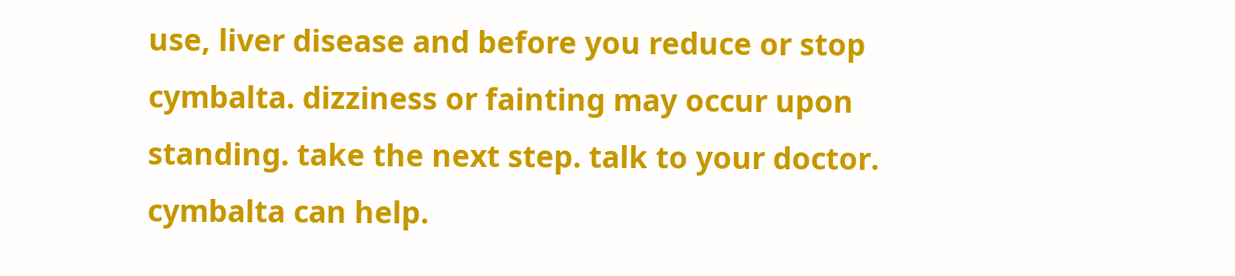use, liver disease and before you reduce or stop cymbalta. dizziness or fainting may occur upon standing. take the next step. talk to your doctor. cymbalta can help.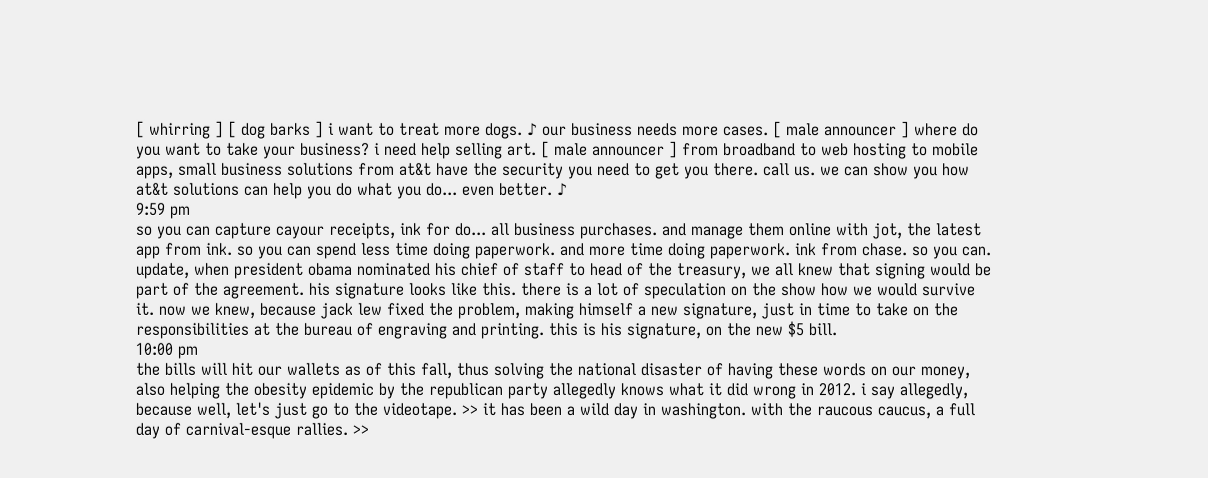[ whirring ] [ dog barks ] i want to treat more dogs. ♪ our business needs more cases. [ male announcer ] where do you want to take your business? i need help selling art. [ male announcer ] from broadband to web hosting to mobile apps, small business solutions from at&t have the security you need to get you there. call us. we can show you how at&t solutions can help you do what you do... even better. ♪
9:59 pm
so you can capture cayour receipts, ink for do... all business purchases. and manage them online with jot, the latest app from ink. so you can spend less time doing paperwork. and more time doing paperwork. ink from chase. so you can. update, when president obama nominated his chief of staff to head of the treasury, we all knew that signing would be part of the agreement. his signature looks like this. there is a lot of speculation on the show how we would survive it. now we knew, because jack lew fixed the problem, making himself a new signature, just in time to take on the responsibilities at the bureau of engraving and printing. this is his signature, on the new $5 bill.
10:00 pm
the bills will hit our wallets as of this fall, thus solving the national disaster of having these words on our money, also helping the obesity epidemic by the republican party allegedly knows what it did wrong in 2012. i say allegedly, because well, let's just go to the videotape. >> it has been a wild day in washington. with the raucous caucus, a full day of carnival-esque rallies. >>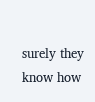surely they know how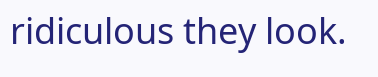ridiculous they look.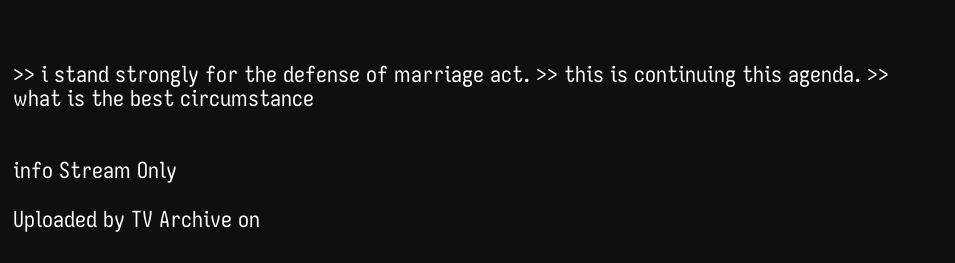>> i stand strongly for the defense of marriage act. >> this is continuing this agenda. >> what is the best circumstance


info Stream Only

Uploaded by TV Archive on